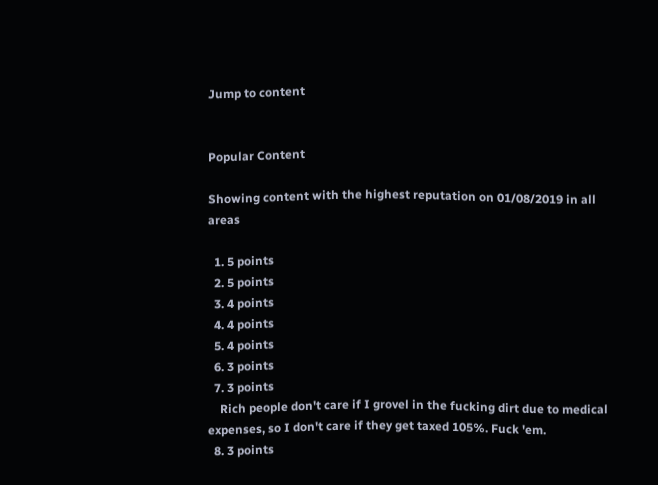Jump to content


Popular Content

Showing content with the highest reputation on 01/08/2019 in all areas

  1. 5 points
  2. 5 points
  3. 4 points
  4. 4 points
  5. 4 points
  6. 3 points
  7. 3 points
    Rich people don't care if I grovel in the fucking dirt due to medical expenses, so I don't care if they get taxed 105%. Fuck 'em.
  8. 3 points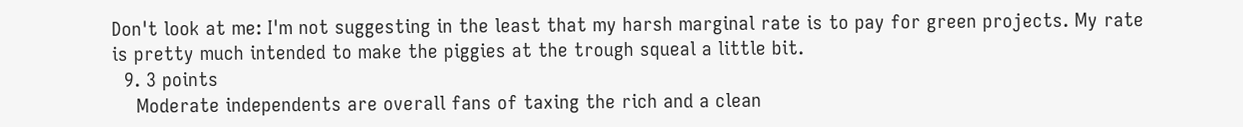Don't look at me: I'm not suggesting in the least that my harsh marginal rate is to pay for green projects. My rate is pretty much intended to make the piggies at the trough squeal a little bit.
  9. 3 points
    Moderate independents are overall fans of taxing the rich and a clean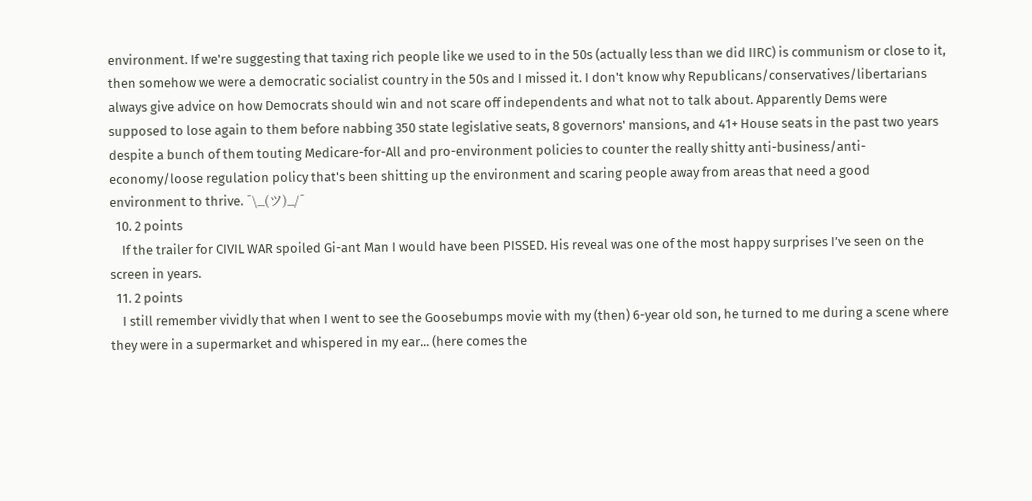environment. If we're suggesting that taxing rich people like we used to in the 50s (actually less than we did IIRC) is communism or close to it, then somehow we were a democratic socialist country in the 50s and I missed it. I don't know why Republicans/conservatives/libertarians always give advice on how Democrats should win and not scare off independents and what not to talk about. Apparently Dems were supposed to lose again to them before nabbing 350 state legislative seats, 8 governors' mansions, and 41+ House seats in the past two years despite a bunch of them touting Medicare-for-All and pro-environment policies to counter the really shitty anti-business/anti-economy/loose regulation policy that's been shitting up the environment and scaring people away from areas that need a good environment to thrive. ¯\_(ツ)_/¯
  10. 2 points
    If the trailer for CIVIL WAR spoiled Gi-ant Man I would have been PISSED. His reveal was one of the most happy surprises I’ve seen on the screen in years.
  11. 2 points
    I still remember vividly that when I went to see the Goosebumps movie with my (then) 6-year old son, he turned to me during a scene where they were in a supermarket and whispered in my ear... (here comes the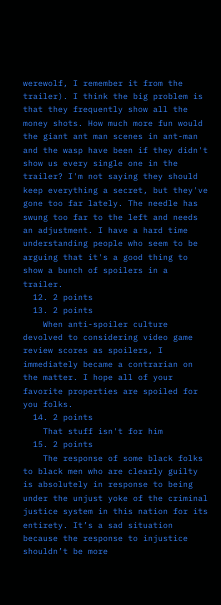werewolf, I remember it from the trailer). I think the big problem is that they frequently show all the money shots. How much more fun would the giant ant man scenes in ant-man and the wasp have been if they didn't show us every single one in the trailer? I'm not saying they should keep everything a secret, but they've gone too far lately. The needle has swung too far to the left and needs an adjustment. I have a hard time understanding people who seem to be arguing that it's a good thing to show a bunch of spoilers in a trailer.
  12. 2 points
  13. 2 points
    When anti-spoiler culture devolved to considering video game review scores as spoilers, I immediately became a contrarian on the matter. I hope all of your favorite properties are spoiled for you folks.
  14. 2 points
    That stuff isn't for him
  15. 2 points
    The response of some black folks to black men who are clearly guilty is absolutely in response to being under the unjust yoke of the criminal justice system in this nation for its entirety. It’s a sad situation because the response to injustice shouldn’t be more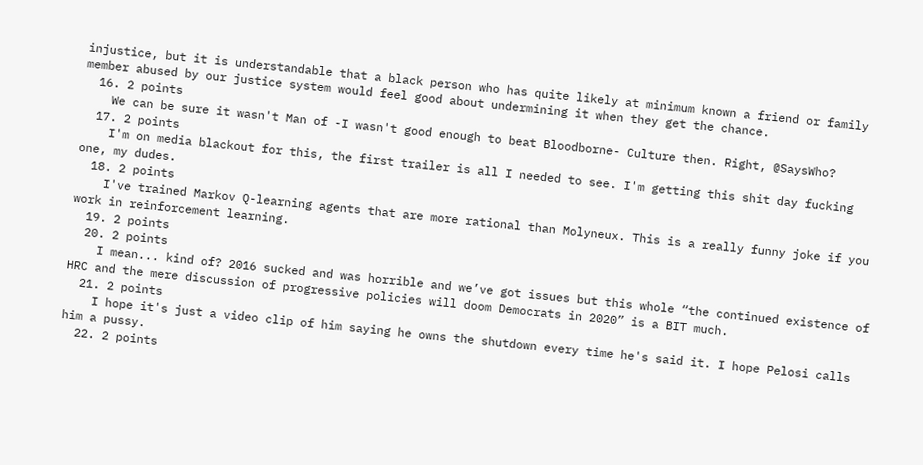injustice, but it is understandable that a black person who has quite likely at minimum known a friend or family member abused by our justice system would feel good about undermining it when they get the chance.
  16. 2 points
    We can be sure it wasn't Man of -I wasn't good enough to beat Bloodborne- Culture then. Right, @SaysWho?
  17. 2 points
    I'm on media blackout for this, the first trailer is all I needed to see. I'm getting this shit day fucking one, my dudes.
  18. 2 points
    I've trained Markov Q-learning agents that are more rational than Molyneux. This is a really funny joke if you work in reinforcement learning.
  19. 2 points
  20. 2 points
    I mean... kind of? 2016 sucked and was horrible and we’ve got issues but this whole “the continued existence of HRC and the mere discussion of progressive policies will doom Democrats in 2020” is a BIT much.
  21. 2 points
    I hope it's just a video clip of him saying he owns the shutdown every time he's said it. I hope Pelosi calls him a pussy.
  22. 2 points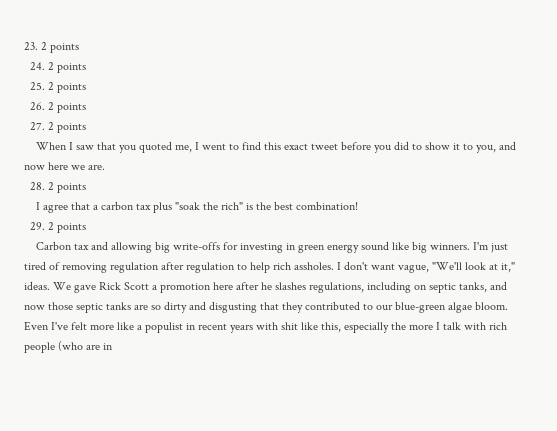23. 2 points
  24. 2 points
  25. 2 points
  26. 2 points
  27. 2 points
    When I saw that you quoted me, I went to find this exact tweet before you did to show it to you, and now here we are.
  28. 2 points
    I agree that a carbon tax plus "soak the rich" is the best combination!
  29. 2 points
    Carbon tax and allowing big write-offs for investing in green energy sound like big winners. I'm just tired of removing regulation after regulation to help rich assholes. I don't want vague, "We'll look at it," ideas. We gave Rick Scott a promotion here after he slashes regulations, including on septic tanks, and now those septic tanks are so dirty and disgusting that they contributed to our blue-green algae bloom. Even I've felt more like a populist in recent years with shit like this, especially the more I talk with rich people (who are in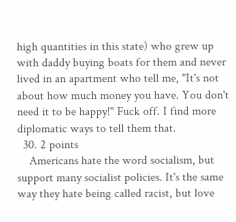high quantities in this state) who grew up with daddy buying boats for them and never lived in an apartment who tell me, "It's not about how much money you have. You don't need it to be happy!" Fuck off. I find more diplomatic ways to tell them that.
  30. 2 points
    Americans hate the word socialism, but support many socialist policies. It's the same way they hate being called racist, but love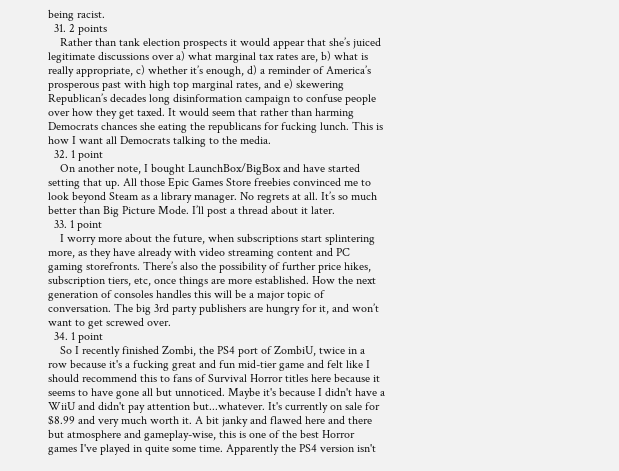being racist.
  31. 2 points
    Rather than tank election prospects it would appear that she’s juiced legitimate discussions over a) what marginal tax rates are, b) what is really appropriate, c) whether it’s enough, d) a reminder of America’s prosperous past with high top marginal rates, and e) skewering Republican’s decades long disinformation campaign to confuse people over how they get taxed. It would seem that rather than harming Democrats chances she eating the republicans for fucking lunch. This is how I want all Democrats talking to the media.
  32. 1 point
    On another note, I bought LaunchBox/BigBox and have started setting that up. All those Epic Games Store freebies convinced me to look beyond Steam as a library manager. No regrets at all. It’s so much better than Big Picture Mode. I’ll post a thread about it later.
  33. 1 point
    I worry more about the future, when subscriptions start splintering more, as they have already with video streaming content and PC gaming storefronts. There’s also the possibility of further price hikes, subscription tiers, etc, once things are more established. How the next generation of consoles handles this will be a major topic of conversation. The big 3rd party publishers are hungry for it, and won’t want to get screwed over.
  34. 1 point
    So I recently finished Zombi, the PS4 port of ZombiU, twice in a row because it's a fucking great and fun mid-tier game and felt like I should recommend this to fans of Survival Horror titles here because it seems to have gone all but unnoticed. Maybe it's because I didn't have a WiiU and didn't pay attention but...whatever. It's currently on sale for $8.99 and very much worth it. A bit janky and flawed here and there but atmosphere and gameplay-wise, this is one of the best Horror games I've played in quite some time. Apparently the PS4 version isn't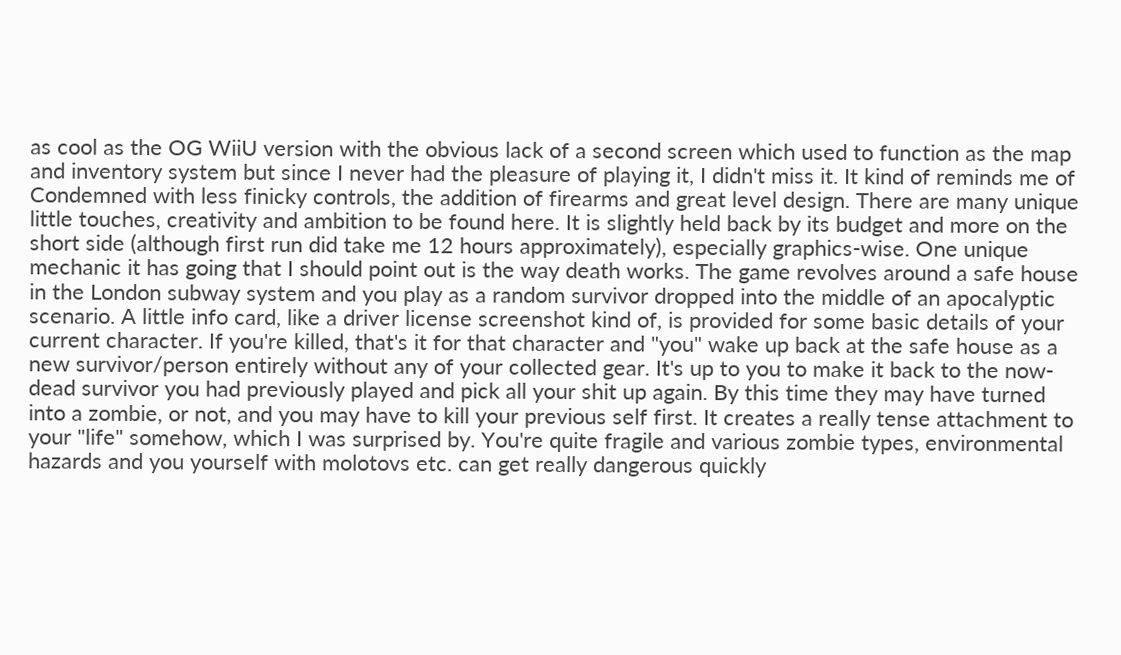as cool as the OG WiiU version with the obvious lack of a second screen which used to function as the map and inventory system but since I never had the pleasure of playing it, I didn't miss it. It kind of reminds me of Condemned with less finicky controls, the addition of firearms and great level design. There are many unique little touches, creativity and ambition to be found here. It is slightly held back by its budget and more on the short side (although first run did take me 12 hours approximately), especially graphics-wise. One unique mechanic it has going that I should point out is the way death works. The game revolves around a safe house in the London subway system and you play as a random survivor dropped into the middle of an apocalyptic scenario. A little info card, like a driver license screenshot kind of, is provided for some basic details of your current character. If you're killed, that's it for that character and "you" wake up back at the safe house as a new survivor/person entirely without any of your collected gear. It's up to you to make it back to the now-dead survivor you had previously played and pick all your shit up again. By this time they may have turned into a zombie, or not, and you may have to kill your previous self first. It creates a really tense attachment to your "life" somehow, which I was surprised by. You're quite fragile and various zombie types, environmental hazards and you yourself with molotovs etc. can get really dangerous quickly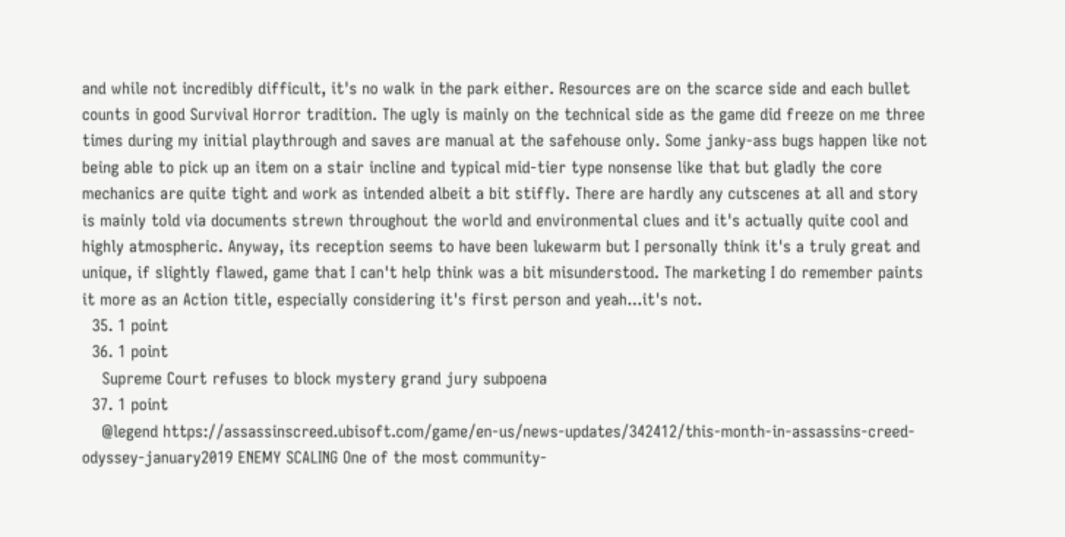and while not incredibly difficult, it's no walk in the park either. Resources are on the scarce side and each bullet counts in good Survival Horror tradition. The ugly is mainly on the technical side as the game did freeze on me three times during my initial playthrough and saves are manual at the safehouse only. Some janky-ass bugs happen like not being able to pick up an item on a stair incline and typical mid-tier type nonsense like that but gladly the core mechanics are quite tight and work as intended albeit a bit stiffly. There are hardly any cutscenes at all and story is mainly told via documents strewn throughout the world and environmental clues and it's actually quite cool and highly atmospheric. Anyway, its reception seems to have been lukewarm but I personally think it's a truly great and unique, if slightly flawed, game that I can't help think was a bit misunderstood. The marketing I do remember paints it more as an Action title, especially considering it's first person and yeah...it's not.
  35. 1 point
  36. 1 point
    Supreme Court refuses to block mystery grand jury subpoena
  37. 1 point
    @legend https://assassinscreed.ubisoft.com/game/en-us/news-updates/342412/this-month-in-assassins-creed-odyssey-january2019 ENEMY SCALING One of the most community-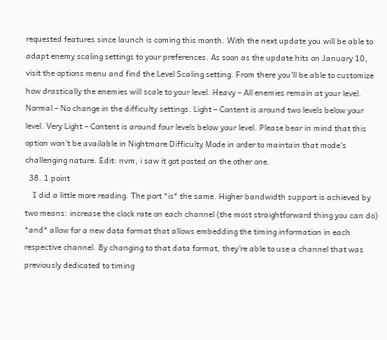requested features since launch is coming this month. With the next update you will be able to adapt enemy scaling settings to your preferences. As soon as the update hits on January 10, visit the options menu and find the Level Scaling setting. From there you'll be able to customize how drastically the enemies will scale to your level. Heavy – All enemies remain at your level. Normal – No change in the difficulty settings. Light – Content is around two levels below your level. Very Light – Content is around four levels below your level. Please bear in mind that this option won't be available in Nightmare Difficulty Mode in order to maintain that mode's challenging nature. Edit: nvm, i saw it got posted on the other one.
  38. 1 point
    I did a little more reading. The port *is* the same. Higher bandwidth support is achieved by two means: increase the clock rate on each channel (the most straightforward thing you can do) *and* allow for a new data format that allows embedding the timing information in each respective channel. By changing to that data format, they're able to use a channel that was previously dedicated to timing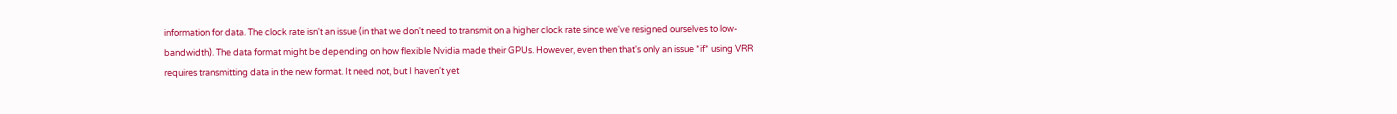information for data. The clock rate isn't an issue (in that we don't need to transmit on a higher clock rate since we've resigned ourselves to low-bandwidth). The data format might be depending on how flexible Nvidia made their GPUs. However, even then that's only an issue *if* using VRR requires transmitting data in the new format. It need not, but I haven't yet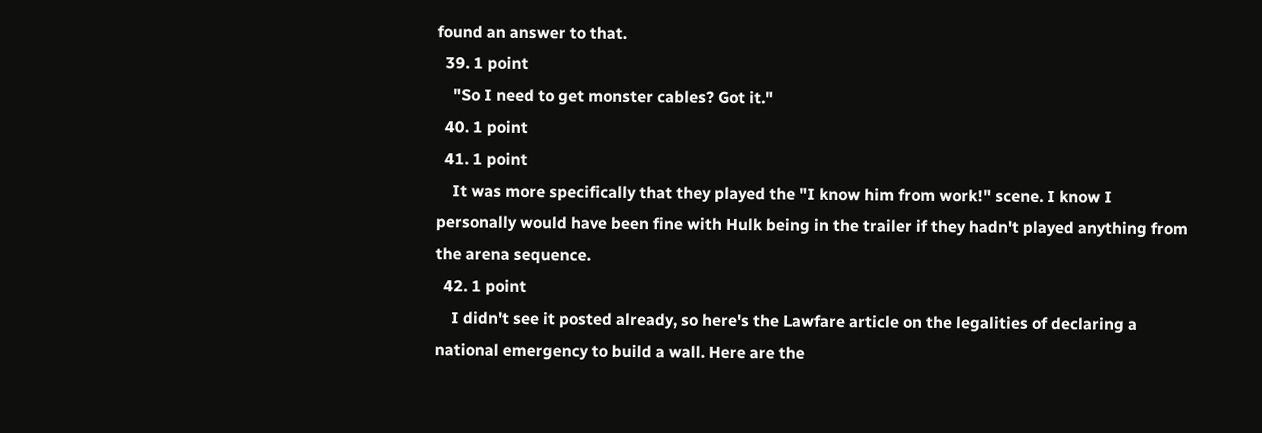found an answer to that.
  39. 1 point
    "So I need to get monster cables? Got it."
  40. 1 point
  41. 1 point
    It was more specifically that they played the "I know him from work!" scene. I know I personally would have been fine with Hulk being in the trailer if they hadn't played anything from the arena sequence.
  42. 1 point
    I didn't see it posted already, so here's the Lawfare article on the legalities of declaring a national emergency to build a wall. Here are the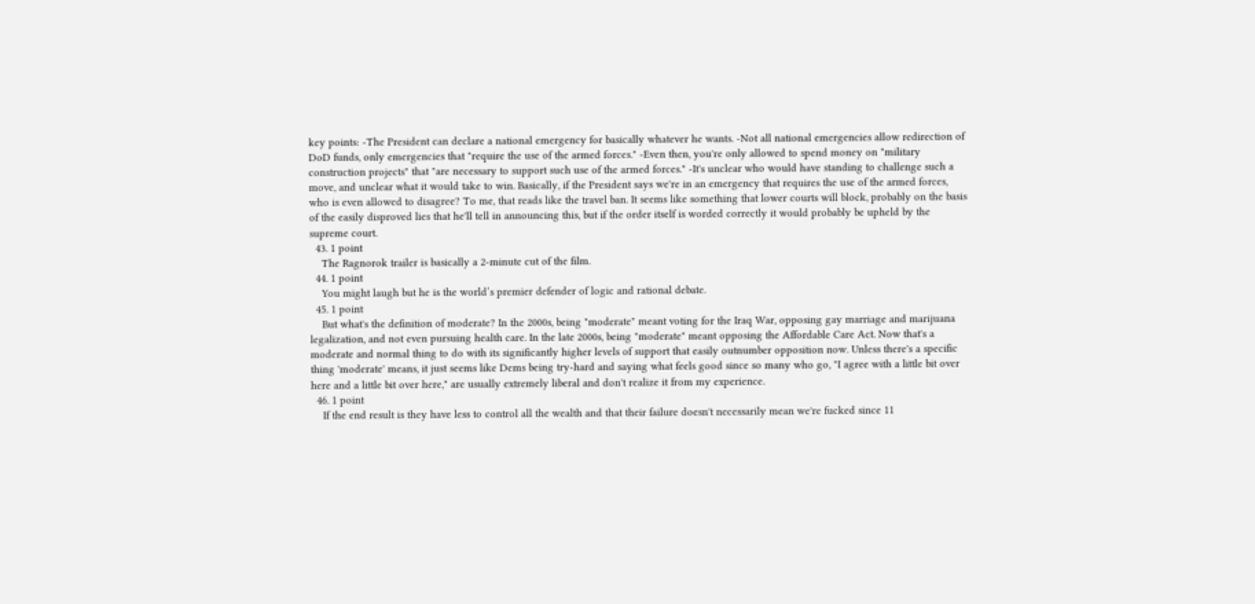key points: -The President can declare a national emergency for basically whatever he wants. -Not all national emergencies allow redirection of DoD funds, only emergencies that "require the use of the armed forces." -Even then, you're only allowed to spend money on "military construction projects" that "are necessary to support such use of the armed forces." -It's unclear who would have standing to challenge such a move, and unclear what it would take to win. Basically, if the President says we're in an emergency that requires the use of the armed forces, who is even allowed to disagree? To me, that reads like the travel ban. It seems like something that lower courts will block, probably on the basis of the easily disproved lies that he'll tell in announcing this, but if the order itself is worded correctly it would probably be upheld by the supreme court.
  43. 1 point
    The Ragnorok trailer is basically a 2-minute cut of the film.
  44. 1 point
    You might laugh but he is the world’s premier defender of logic and rational debate.
  45. 1 point
    But what's the definition of moderate? In the 2000s, being "moderate" meant voting for the Iraq War, opposing gay marriage and marijuana legalization, and not even pursuing health care. In the late 2000s, being "moderate" meant opposing the Affordable Care Act. Now that's a moderate and normal thing to do with its significantly higher levels of support that easily outnumber opposition now. Unless there's a specific thing 'moderate' means, it just seems like Dems being try-hard and saying what feels good since so many who go, "I agree with a little bit over here and a little bit over here," are usually extremely liberal and don't realize it from my experience.
  46. 1 point
    If the end result is they have less to control all the wealth and that their failure doesn't necessarily mean we're fucked since 11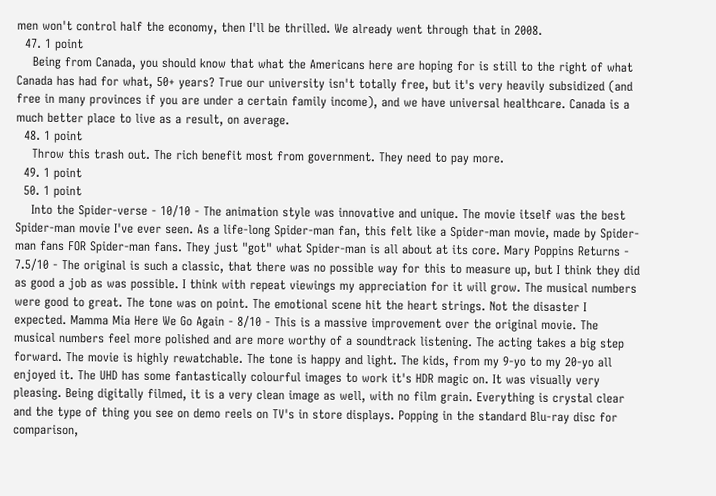men won't control half the economy, then I'll be thrilled. We already went through that in 2008.
  47. 1 point
    Being from Canada, you should know that what the Americans here are hoping for is still to the right of what Canada has had for what, 50+ years? True our university isn't totally free, but it's very heavily subsidized (and free in many provinces if you are under a certain family income), and we have universal healthcare. Canada is a much better place to live as a result, on average.
  48. 1 point
    Throw this trash out. The rich benefit most from government. They need to pay more.
  49. 1 point
  50. 1 point
    Into the Spider-verse - 10/10 - The animation style was innovative and unique. The movie itself was the best Spider-man movie I've ever seen. As a life-long Spider-man fan, this felt like a Spider-man movie, made by Spider-man fans FOR Spider-man fans. They just "got" what Spider-man is all about at its core. Mary Poppins Returns - 7.5/10 - The original is such a classic, that there was no possible way for this to measure up, but I think they did as good a job as was possible. I think with repeat viewings my appreciation for it will grow. The musical numbers were good to great. The tone was on point. The emotional scene hit the heart strings. Not the disaster I expected. Mamma Mia Here We Go Again - 8/10 - This is a massive improvement over the original movie. The musical numbers feel more polished and are more worthy of a soundtrack listening. The acting takes a big step forward. The movie is highly rewatchable. The tone is happy and light. The kids, from my 9-yo to my 20-yo all enjoyed it. The UHD has some fantastically colourful images to work it's HDR magic on. It was visually very pleasing. Being digitally filmed, it is a very clean image as well, with no film grain. Everything is crystal clear and the type of thing you see on demo reels on TV's in store displays. Popping in the standard Blu-ray disc for comparison,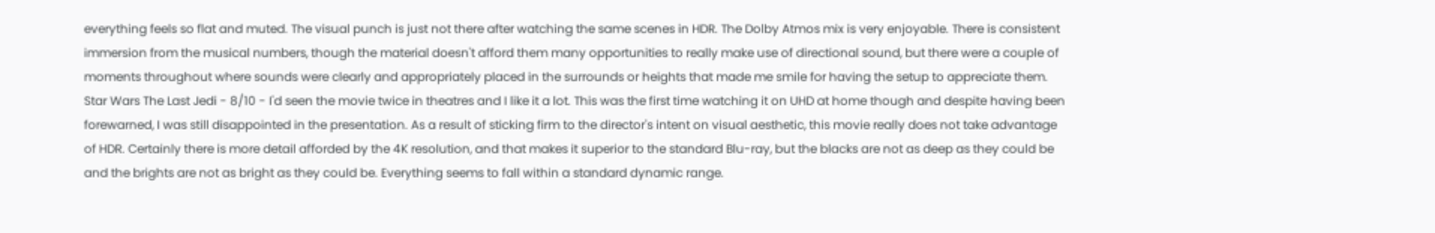everything feels so flat and muted. The visual punch is just not there after watching the same scenes in HDR. The Dolby Atmos mix is very enjoyable. There is consistent immersion from the musical numbers, though the material doesn't afford them many opportunities to really make use of directional sound, but there were a couple of moments throughout where sounds were clearly and appropriately placed in the surrounds or heights that made me smile for having the setup to appreciate them. Star Wars The Last Jedi - 8/10 - I'd seen the movie twice in theatres and I like it a lot. This was the first time watching it on UHD at home though and despite having been forewarned, I was still disappointed in the presentation. As a result of sticking firm to the director's intent on visual aesthetic, this movie really does not take advantage of HDR. Certainly there is more detail afforded by the 4K resolution, and that makes it superior to the standard Blu-ray, but the blacks are not as deep as they could be and the brights are not as bright as they could be. Everything seems to fall within a standard dynamic range.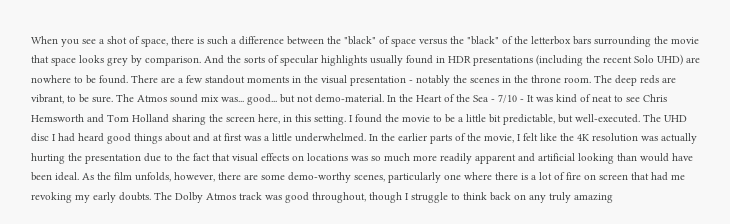When you see a shot of space, there is such a difference between the "black" of space versus the "black" of the letterbox bars surrounding the movie that space looks grey by comparison. And the sorts of specular highlights usually found in HDR presentations (including the recent Solo UHD) are nowhere to be found. There are a few standout moments in the visual presentation - notably the scenes in the throne room. The deep reds are vibrant, to be sure. The Atmos sound mix was... good... but not demo-material. In the Heart of the Sea - 7/10 - It was kind of neat to see Chris Hemsworth and Tom Holland sharing the screen here, in this setting. I found the movie to be a little bit predictable, but well-executed. The UHD disc I had heard good things about and at first was a little underwhelmed. In the earlier parts of the movie, I felt like the 4K resolution was actually hurting the presentation due to the fact that visual effects on locations was so much more readily apparent and artificial looking than would have been ideal. As the film unfolds, however, there are some demo-worthy scenes, particularly one where there is a lot of fire on screen that had me revoking my early doubts. The Dolby Atmos track was good throughout, though I struggle to think back on any truly amazing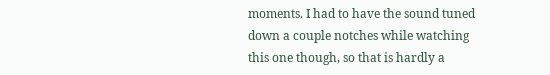moments. I had to have the sound tuned down a couple notches while watching this one though, so that is hardly a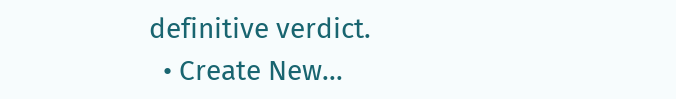definitive verdict.
  • Create New...